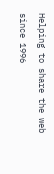Helping to share the web since 1996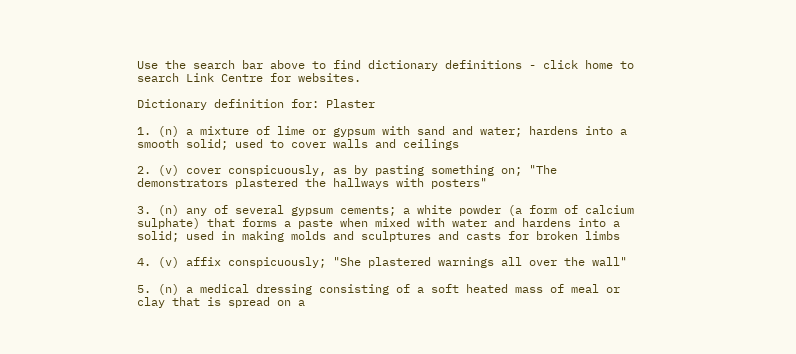Use the search bar above to find dictionary definitions - click home to search Link Centre for websites.

Dictionary definition for: Plaster

1. (n) a mixture of lime or gypsum with sand and water; hardens into a smooth solid; used to cover walls and ceilings

2. (v) cover conspicuously, as by pasting something on; "The demonstrators plastered the hallways with posters"

3. (n) any of several gypsum cements; a white powder (a form of calcium sulphate) that forms a paste when mixed with water and hardens into a solid; used in making molds and sculptures and casts for broken limbs

4. (v) affix conspicuously; "She plastered warnings all over the wall"

5. (n) a medical dressing consisting of a soft heated mass of meal or clay that is spread on a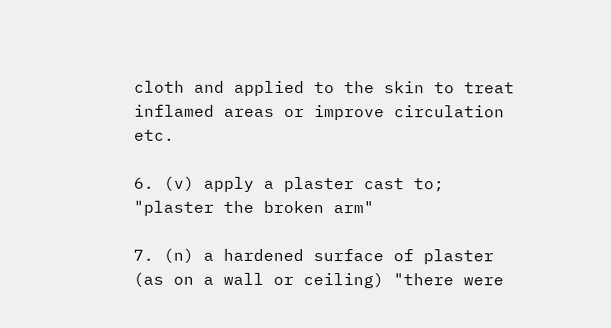cloth and applied to the skin to treat inflamed areas or improve circulation etc.

6. (v) apply a plaster cast to; "plaster the broken arm"

7. (n) a hardened surface of plaster (as on a wall or ceiling) "there were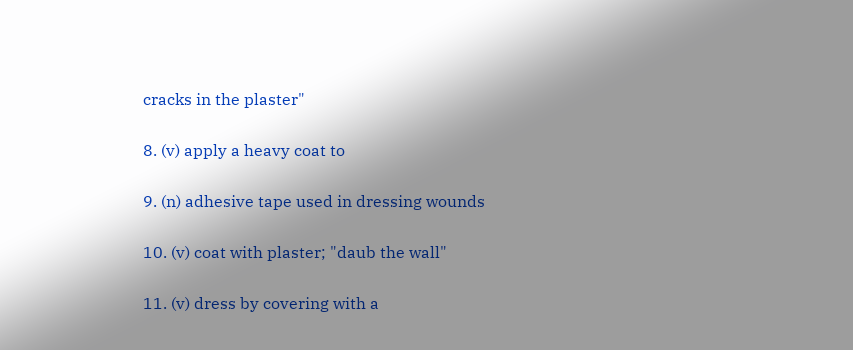cracks in the plaster"

8. (v) apply a heavy coat to

9. (n) adhesive tape used in dressing wounds

10. (v) coat with plaster; "daub the wall"

11. (v) dress by covering with a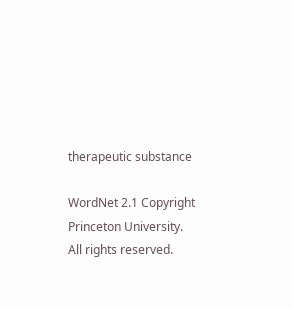therapeutic substance

WordNet 2.1 Copyright Princeton University. All rights reserved.